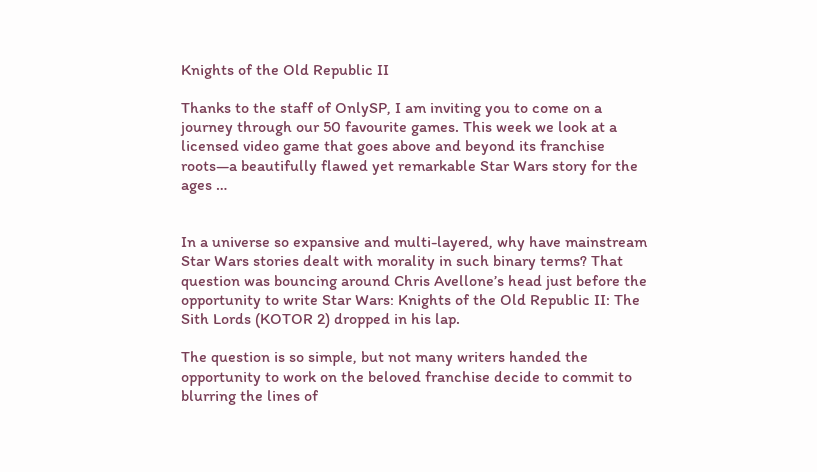Knights of the Old Republic II

Thanks to the staff of OnlySP, I am inviting you to come on a journey through our 50 favourite games. This week we look at a licensed video game that goes above and beyond its franchise roots—a beautifully flawed yet remarkable Star Wars story for the ages …


In a universe so expansive and multi-layered, why have mainstream Star Wars stories dealt with morality in such binary terms? That question was bouncing around Chris Avellone’s head just before the opportunity to write Star Wars: Knights of the Old Republic II: The Sith Lords (KOTOR 2) dropped in his lap.

The question is so simple, but not many writers handed the opportunity to work on the beloved franchise decide to commit to blurring the lines of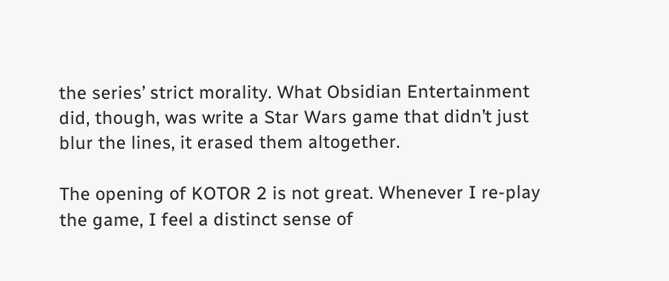the series’ strict morality. What Obsidian Entertainment did, though, was write a Star Wars game that didn’t just blur the lines, it erased them altogether.

The opening of KOTOR 2 is not great. Whenever I re-play the game, I feel a distinct sense of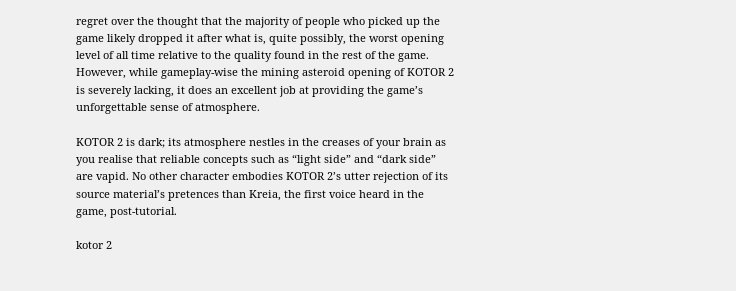regret over the thought that the majority of people who picked up the game likely dropped it after what is, quite possibly, the worst opening level of all time relative to the quality found in the rest of the game. However, while gameplay-wise the mining asteroid opening of KOTOR 2 is severely lacking, it does an excellent job at providing the game’s unforgettable sense of atmosphere.

KOTOR 2 is dark; its atmosphere nestles in the creases of your brain as you realise that reliable concepts such as “light side” and “dark side” are vapid. No other character embodies KOTOR 2’s utter rejection of its source material’s pretences than Kreia, the first voice heard in the game, post-tutorial.

kotor 2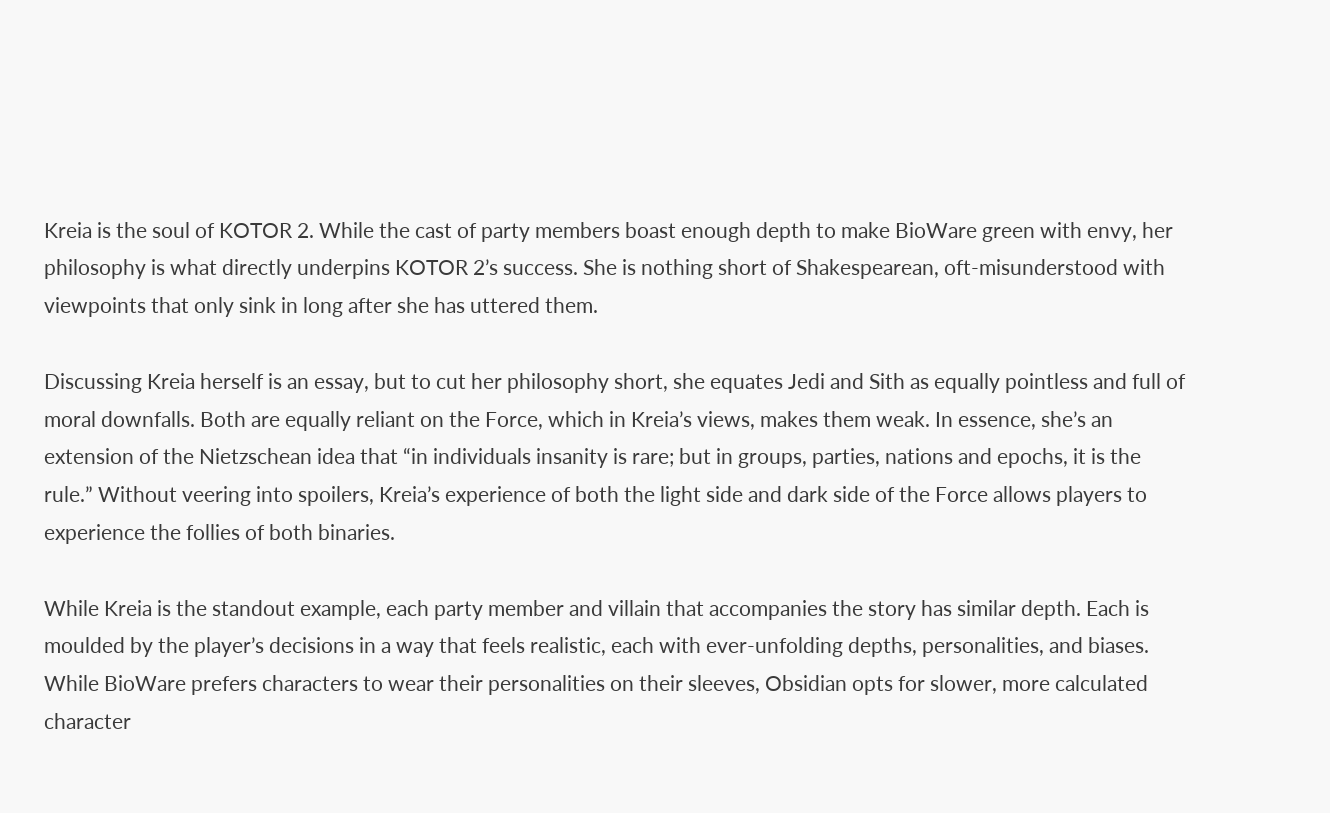Kreia is the soul of KOTOR 2. While the cast of party members boast enough depth to make BioWare green with envy, her philosophy is what directly underpins KOTOR 2’s success. She is nothing short of Shakespearean, oft-misunderstood with viewpoints that only sink in long after she has uttered them.

Discussing Kreia herself is an essay, but to cut her philosophy short, she equates Jedi and Sith as equally pointless and full of moral downfalls. Both are equally reliant on the Force, which in Kreia’s views, makes them weak. In essence, she’s an extension of the Nietzschean idea that “in individuals insanity is rare; but in groups, parties, nations and epochs, it is the rule.” Without veering into spoilers, Kreia’s experience of both the light side and dark side of the Force allows players to experience the follies of both binaries.

While Kreia is the standout example, each party member and villain that accompanies the story has similar depth. Each is moulded by the player’s decisions in a way that feels realistic, each with ever-unfolding depths, personalities, and biases. While BioWare prefers characters to wear their personalities on their sleeves, Obsidian opts for slower, more calculated character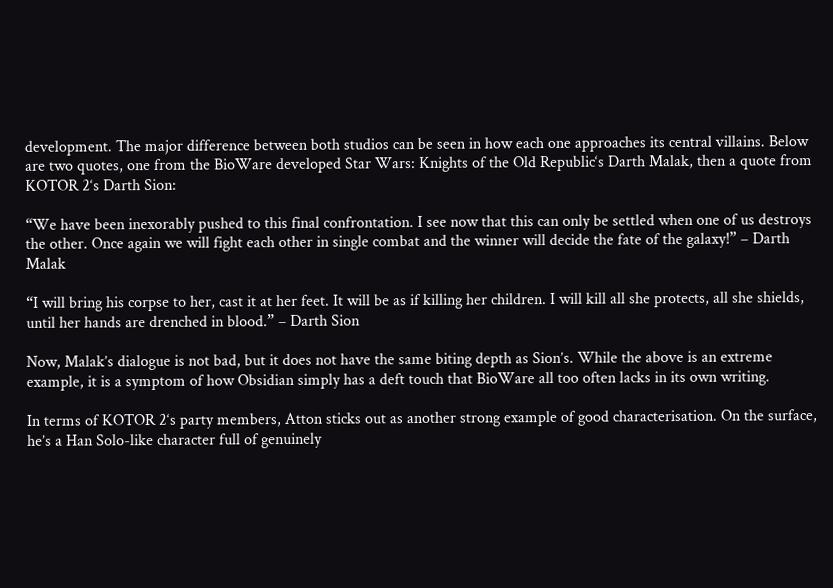development. The major difference between both studios can be seen in how each one approaches its central villains. Below are two quotes, one from the BioWare developed Star Wars: Knights of the Old Republic‘s Darth Malak, then a quote from KOTOR 2‘s Darth Sion:

“We have been inexorably pushed to this final confrontation. I see now that this can only be settled when one of us destroys the other. Once again we will fight each other in single combat and the winner will decide the fate of the galaxy!” – Darth Malak

“I will bring his corpse to her, cast it at her feet. It will be as if killing her children. I will kill all she protects, all she shields, until her hands are drenched in blood.” – Darth Sion

Now, Malak’s dialogue is not bad, but it does not have the same biting depth as Sion’s. While the above is an extreme example, it is a symptom of how Obsidian simply has a deft touch that BioWare all too often lacks in its own writing.

In terms of KOTOR 2‘s party members, Atton sticks out as another strong example of good characterisation. On the surface, he’s a Han Solo-like character full of genuinely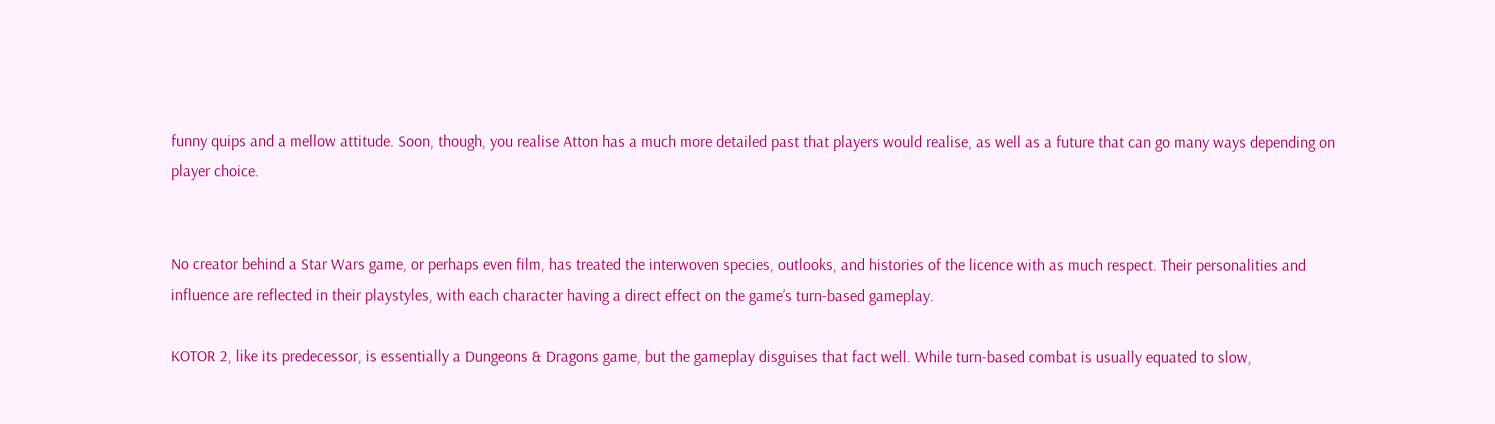funny quips and a mellow attitude. Soon, though, you realise Atton has a much more detailed past that players would realise, as well as a future that can go many ways depending on player choice.


No creator behind a Star Wars game, or perhaps even film, has treated the interwoven species, outlooks, and histories of the licence with as much respect. Their personalities and influence are reflected in their playstyles, with each character having a direct effect on the game’s turn-based gameplay.

KOTOR 2, like its predecessor, is essentially a Dungeons & Dragons game, but the gameplay disguises that fact well. While turn-based combat is usually equated to slow,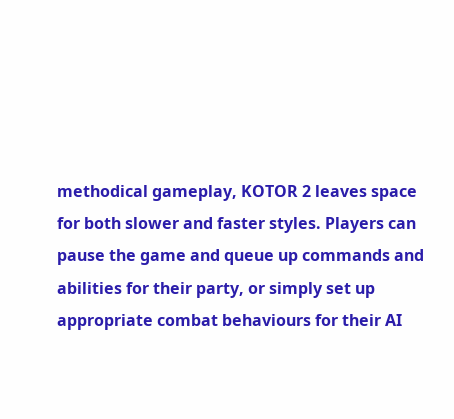methodical gameplay, KOTOR 2 leaves space for both slower and faster styles. Players can pause the game and queue up commands and abilities for their party, or simply set up appropriate combat behaviours for their AI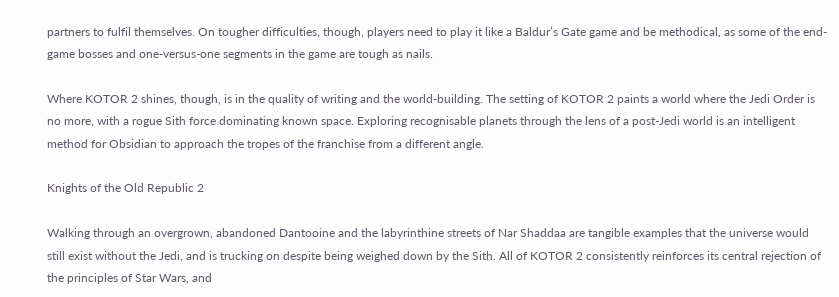partners to fulfil themselves. On tougher difficulties, though, players need to play it like a Baldur’s Gate game and be methodical, as some of the end-game bosses and one-versus-one segments in the game are tough as nails.

Where KOTOR 2 shines, though, is in the quality of writing and the world-building. The setting of KOTOR 2 paints a world where the Jedi Order is no more, with a rogue Sith force dominating known space. Exploring recognisable planets through the lens of a post-Jedi world is an intelligent method for Obsidian to approach the tropes of the franchise from a different angle.

Knights of the Old Republic 2

Walking through an overgrown, abandoned Dantooine and the labyrinthine streets of Nar Shaddaa are tangible examples that the universe would still exist without the Jedi, and is trucking on despite being weighed down by the Sith. All of KOTOR 2 consistently reinforces its central rejection of the principles of Star Wars, and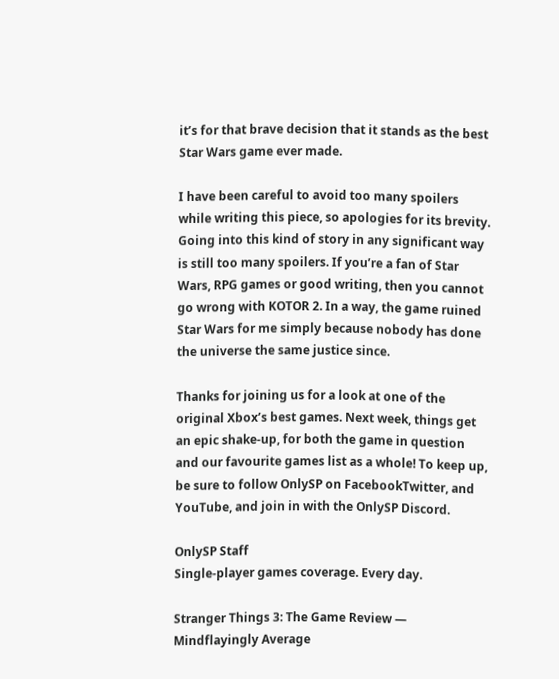it’s for that brave decision that it stands as the best Star Wars game ever made.

I have been careful to avoid too many spoilers while writing this piece, so apologies for its brevity. Going into this kind of story in any significant way is still too many spoilers. If you’re a fan of Star Wars, RPG games or good writing, then you cannot go wrong with KOTOR 2. In a way, the game ruined Star Wars for me simply because nobody has done the universe the same justice since.

Thanks for joining us for a look at one of the original Xbox’s best games. Next week, things get an epic shake-up, for both the game in question and our favourite games list as a whole! To keep up, be sure to follow OnlySP on FacebookTwitter, and YouTube, and join in with the OnlySP Discord.

OnlySP Staff
Single-player games coverage. Every day.

Stranger Things 3: The Game Review — Mindflayingly Average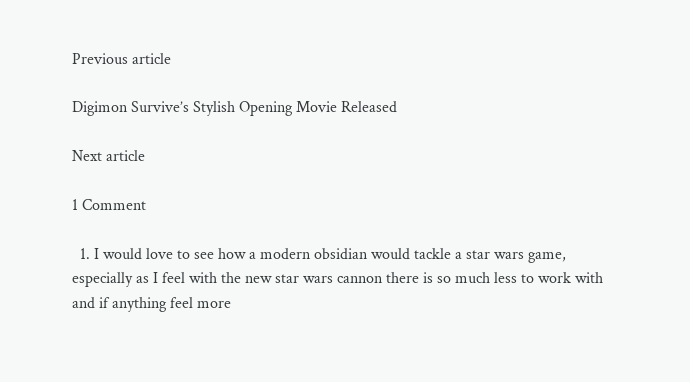Previous article

Digimon Survive’s Stylish Opening Movie Released

Next article

1 Comment

  1. I would love to see how a modern obsidian would tackle a star wars game, especially as I feel with the new star wars cannon there is so much less to work with and if anything feel more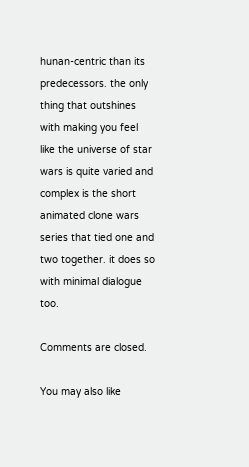hunan-centric than its predecessors. the only thing that outshines with making you feel like the universe of star wars is quite varied and complex is the short animated clone wars series that tied one and two together. it does so with minimal dialogue too.

Comments are closed.

You may also like